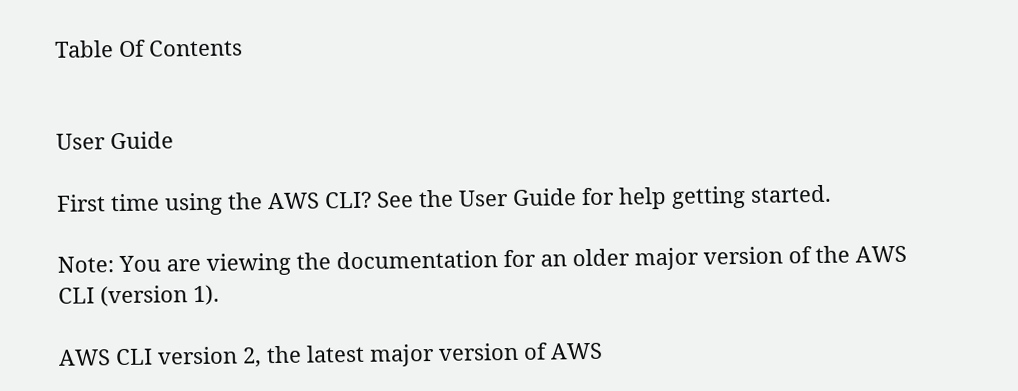Table Of Contents


User Guide

First time using the AWS CLI? See the User Guide for help getting started.

Note: You are viewing the documentation for an older major version of the AWS CLI (version 1).

AWS CLI version 2, the latest major version of AWS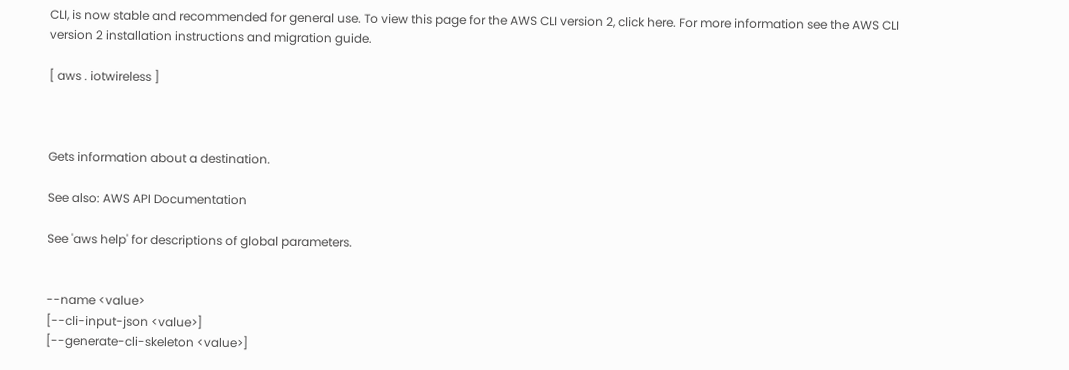CLI, is now stable and recommended for general use. To view this page for the AWS CLI version 2, click here. For more information see the AWS CLI version 2 installation instructions and migration guide.

[ aws . iotwireless ]



Gets information about a destination.

See also: AWS API Documentation

See 'aws help' for descriptions of global parameters.


--name <value>
[--cli-input-json <value>]
[--generate-cli-skeleton <value>]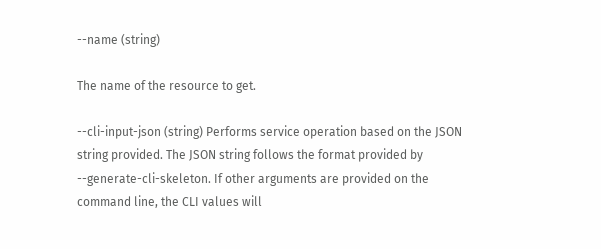--name (string)

The name of the resource to get.

--cli-input-json (string) Performs service operation based on the JSON string provided. The JSON string follows the format provided by --generate-cli-skeleton. If other arguments are provided on the command line, the CLI values will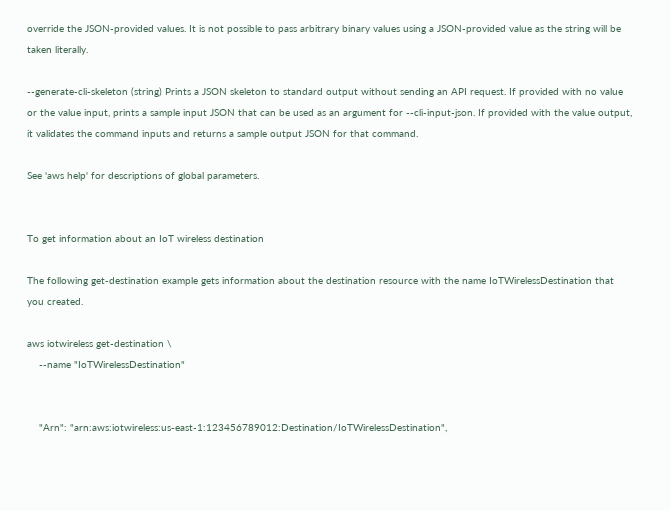override the JSON-provided values. It is not possible to pass arbitrary binary values using a JSON-provided value as the string will be taken literally.

--generate-cli-skeleton (string) Prints a JSON skeleton to standard output without sending an API request. If provided with no value or the value input, prints a sample input JSON that can be used as an argument for --cli-input-json. If provided with the value output, it validates the command inputs and returns a sample output JSON for that command.

See 'aws help' for descriptions of global parameters.


To get information about an IoT wireless destination

The following get-destination example gets information about the destination resource with the name IoTWirelessDestination that you created.

aws iotwireless get-destination \
    --name "IoTWirelessDestination"


    "Arn": "arn:aws:iotwireless:us-east-1:123456789012:Destination/IoTWirelessDestination",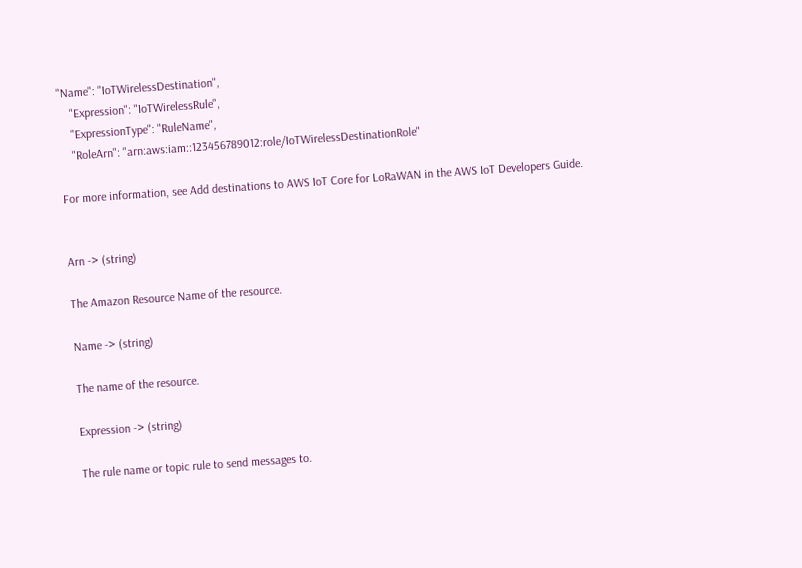"Name": "IoTWirelessDestination",
    "Expression": "IoTWirelessRule",
    "ExpressionType": "RuleName",
    "RoleArn": "arn:aws:iam::123456789012:role/IoTWirelessDestinationRole"

For more information, see Add destinations to AWS IoT Core for LoRaWAN in the AWS IoT Developers Guide.


Arn -> (string)

The Amazon Resource Name of the resource.

Name -> (string)

The name of the resource.

Expression -> (string)

The rule name or topic rule to send messages to.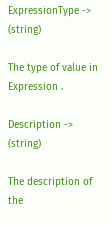ExpressionType -> (string)

The type of value in Expression .

Description -> (string)

The description of the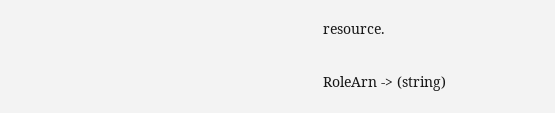resource.

RoleArn -> (string)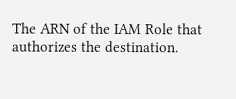The ARN of the IAM Role that authorizes the destination.